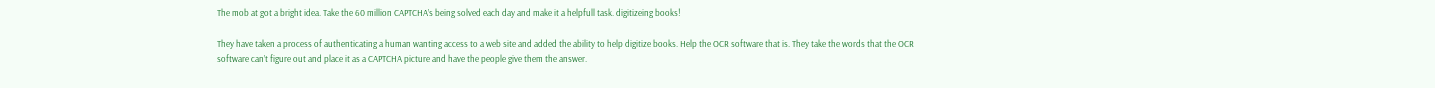The mob at got a bright idea. Take the 60 million CAPTCHA’s being solved each day and make it a helpfull task. digitizeing books!

They have taken a process of authenticating a human wanting access to a web site and added the ability to help digitize books. Help the OCR software that is. They take the words that the OCR software can’t figure out and place it as a CAPTCHA picture and have the people give them the answer.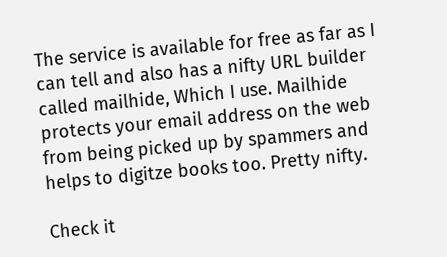The service is available for free as far as I can tell and also has a nifty URL builder called mailhide, Which I use. Mailhide protects your email address on the web from being picked up by spammers and helps to digitze books too. Pretty nifty.

Check it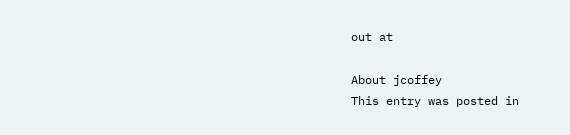out at

About jcoffey
This entry was posted in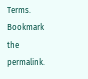Terms. Bookmark the permalink.